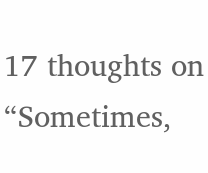17 thoughts on “Sometimes,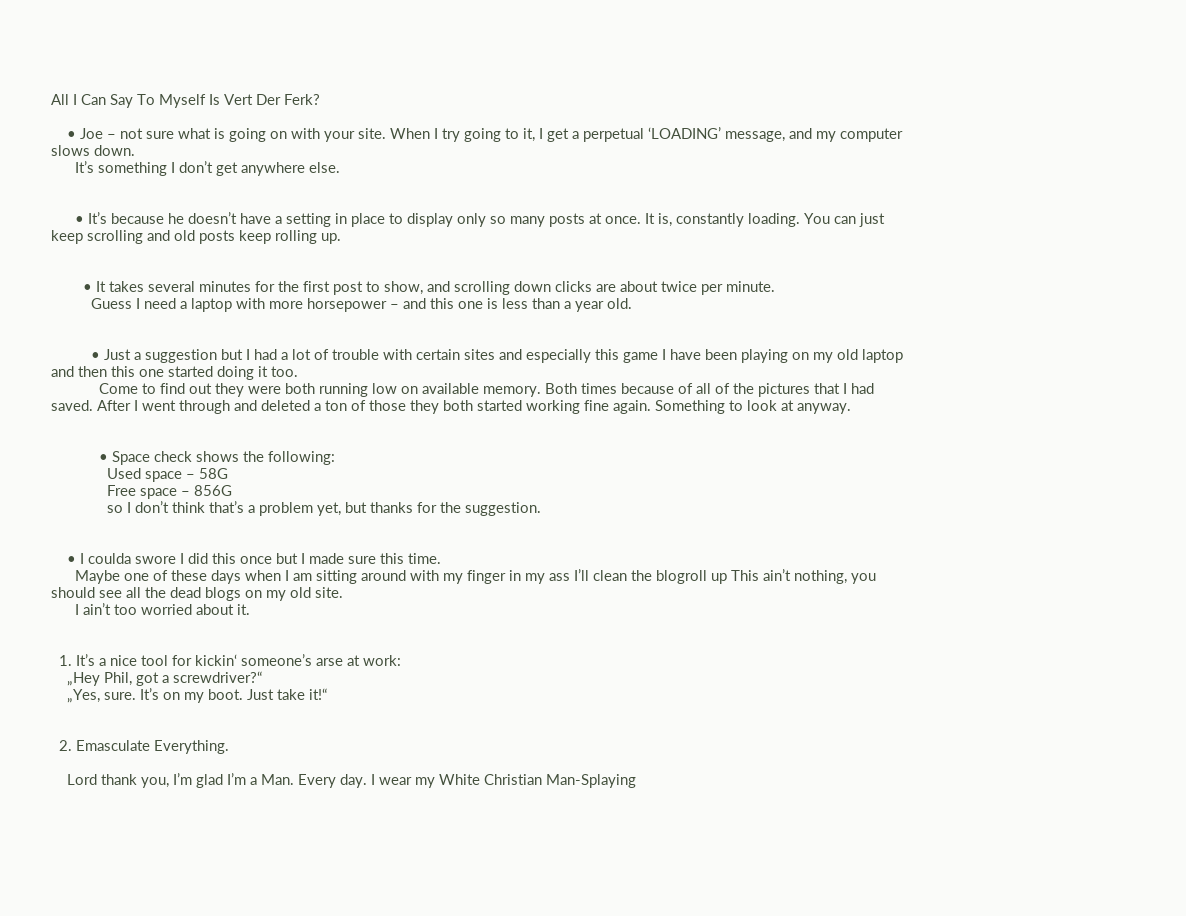All I Can Say To Myself Is Vert Der Ferk?

    • Joe – not sure what is going on with your site. When I try going to it, I get a perpetual ‘LOADING’ message, and my computer slows down.
      It’s something I don’t get anywhere else.


      • It’s because he doesn’t have a setting in place to display only so many posts at once. It is, constantly loading. You can just keep scrolling and old posts keep rolling up.


        • It takes several minutes for the first post to show, and scrolling down clicks are about twice per minute.
          Guess I need a laptop with more horsepower – and this one is less than a year old.


          • Just a suggestion but I had a lot of trouble with certain sites and especially this game I have been playing on my old laptop and then this one started doing it too.
            Come to find out they were both running low on available memory. Both times because of all of the pictures that I had saved. After I went through and deleted a ton of those they both started working fine again. Something to look at anyway.


            • Space check shows the following:
              Used space – 58G
              Free space – 856G
              so I don’t think that’s a problem yet, but thanks for the suggestion.


    • I coulda swore I did this once but I made sure this time.
      Maybe one of these days when I am sitting around with my finger in my ass I’ll clean the blogroll up This ain’t nothing, you should see all the dead blogs on my old site.
      I ain’t too worried about it.


  1. It’s a nice tool for kickin‘ someone’s arse at work:
    „Hey Phil, got a screwdriver?“
    „Yes, sure. It’s on my boot. Just take it!“


  2. Emasculate Everything.

    Lord thank you, I’m glad I’m a Man. Every day. I wear my White Christian Man-Splaying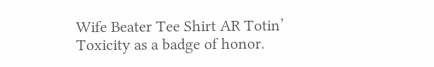Wife Beater Tee Shirt AR Totin’ Toxicity as a badge of honor.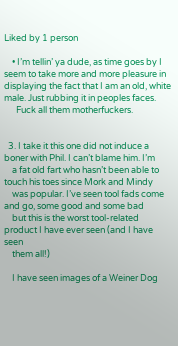Liked by 1 person

    • I’m tellin’ ya dude, as time goes by I seem to take more and more pleasure in displaying the fact that I am an old, white male. Just rubbing it in peoples faces.
      Fuck all them motherfuckers.


  3. I take it this one did not induce a boner with Phil. I can’t blame him. I’m
    a fat old fart who hasn’t been able to touch his toes since Mork and Mindy
    was popular. I’ve seen tool fads come and go, some good and some bad
    but this is the worst tool-related product I have ever seen (and I have seen
    them all!)

    I have seen images of a Weiner Dog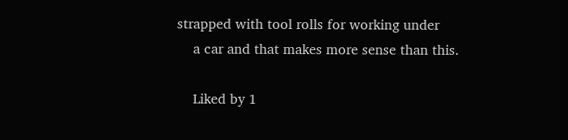strapped with tool rolls for working under
    a car and that makes more sense than this.

    Liked by 1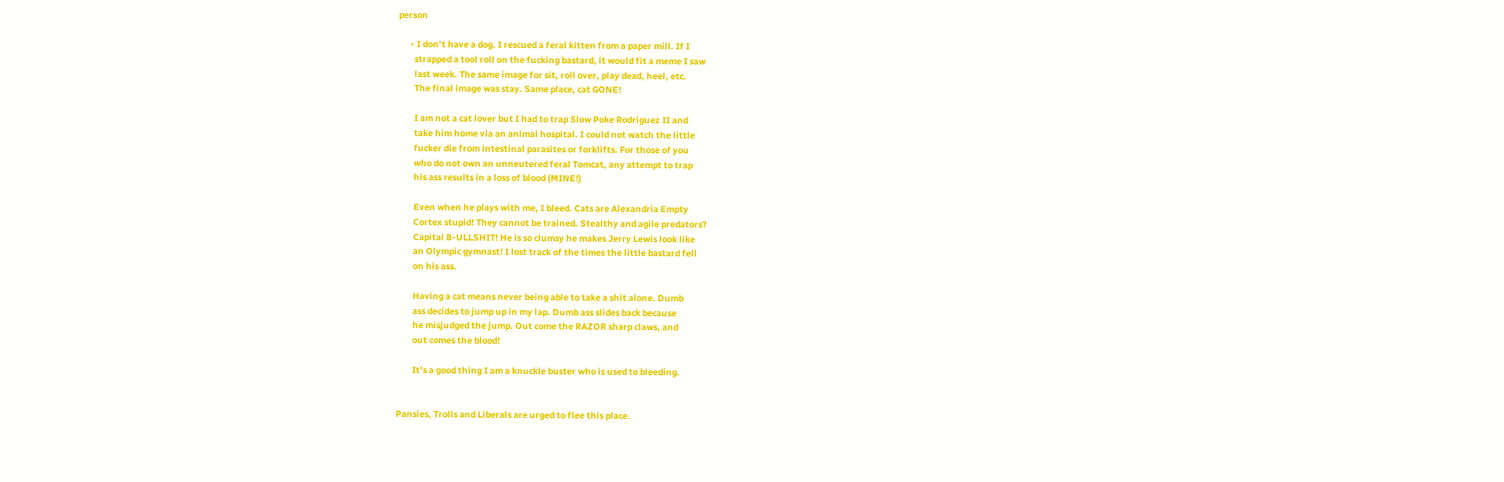person

      • I don’t have a dog. I rescued a feral kitten from a paper mill. If I
        strapped a tool roll on the fucking bastard, it would fit a meme I saw
        last week. The same image for sit, roll over, play dead, heel, etc.
        The final image was stay. Same place, cat GONE!

        I am not a cat lover but I had to trap Slow Poke Rodriguez II and
        take him home via an animal hospital. I could not watch the little
        fucker die from intestinal parasites or forklifts. For those of you
        who do not own an unneutered feral Tomcat, any attempt to trap
        his ass results in a loss of blood (MINE!)

        Even when he plays with me, I bleed. Cats are Alexandria Empty
        Cortex stupid! They cannot be trained. Stealthy and agile predators?
        Capital B-ULLSHIT! He is so clumsy he makes Jerry Lewis look like
        an Olympic gymnast! I lost track of the times the little bastard fell
        on his ass.

        Having a cat means never being able to take a shit alone. Dumb
        ass decides to jump up in my lap. Dumb ass slides back because
        he misjudged the jump. Out come the RAZOR sharp claws, and
        out comes the blood!

        It’s a good thing I am a knuckle buster who is used to bleeding.


Pansies, Trolls and Liberals are urged to flee this place.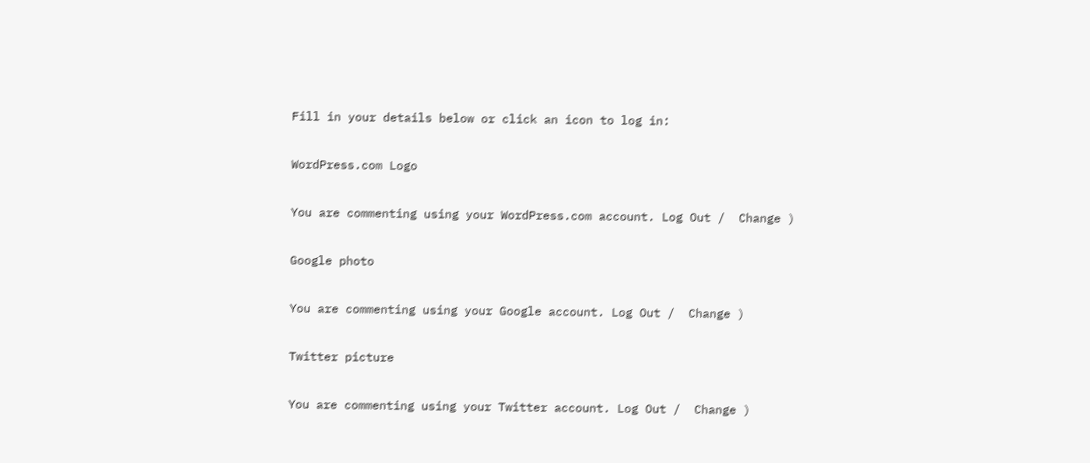Fill in your details below or click an icon to log in:

WordPress.com Logo

You are commenting using your WordPress.com account. Log Out /  Change )

Google photo

You are commenting using your Google account. Log Out /  Change )

Twitter picture

You are commenting using your Twitter account. Log Out /  Change )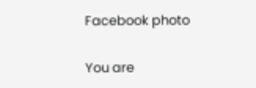Facebook photo

You are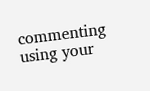commenting using your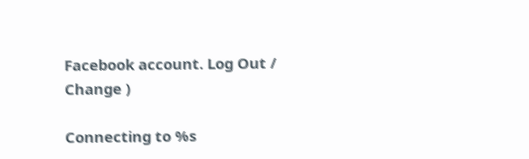Facebook account. Log Out /  Change )

Connecting to %s